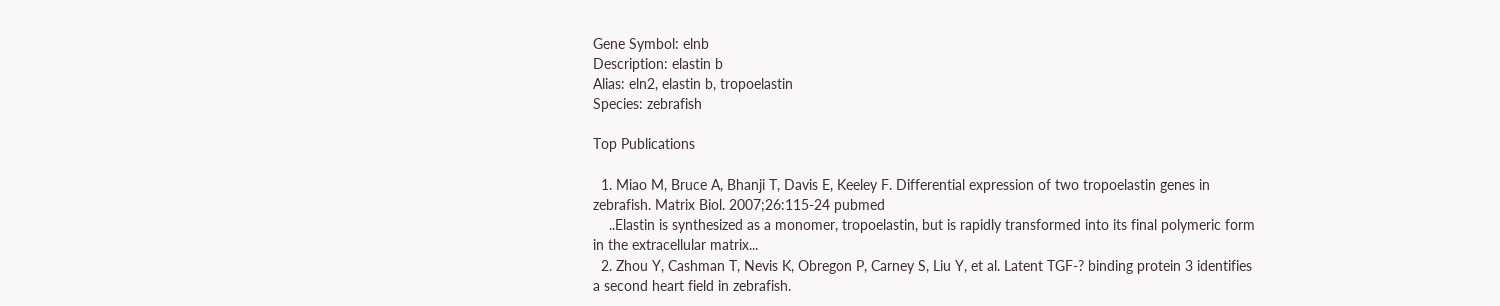Gene Symbol: elnb
Description: elastin b
Alias: eln2, elastin b, tropoelastin
Species: zebrafish

Top Publications

  1. Miao M, Bruce A, Bhanji T, Davis E, Keeley F. Differential expression of two tropoelastin genes in zebrafish. Matrix Biol. 2007;26:115-24 pubmed
    ..Elastin is synthesized as a monomer, tropoelastin, but is rapidly transformed into its final polymeric form in the extracellular matrix...
  2. Zhou Y, Cashman T, Nevis K, Obregon P, Carney S, Liu Y, et al. Latent TGF-? binding protein 3 identifies a second heart field in zebrafish.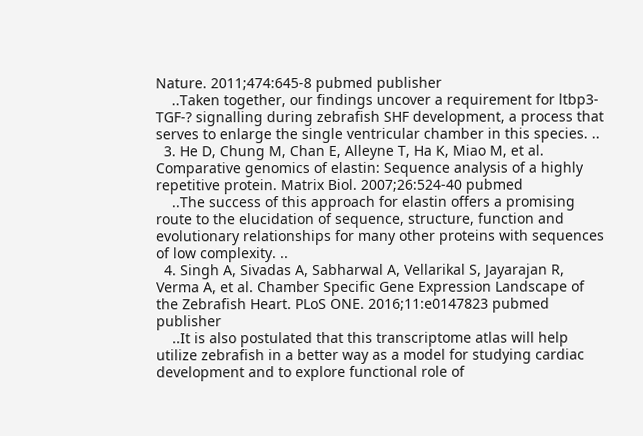Nature. 2011;474:645-8 pubmed publisher
    ..Taken together, our findings uncover a requirement for ltbp3-TGF-? signalling during zebrafish SHF development, a process that serves to enlarge the single ventricular chamber in this species. ..
  3. He D, Chung M, Chan E, Alleyne T, Ha K, Miao M, et al. Comparative genomics of elastin: Sequence analysis of a highly repetitive protein. Matrix Biol. 2007;26:524-40 pubmed
    ..The success of this approach for elastin offers a promising route to the elucidation of sequence, structure, function and evolutionary relationships for many other proteins with sequences of low complexity. ..
  4. Singh A, Sivadas A, Sabharwal A, Vellarikal S, Jayarajan R, Verma A, et al. Chamber Specific Gene Expression Landscape of the Zebrafish Heart. PLoS ONE. 2016;11:e0147823 pubmed publisher
    ..It is also postulated that this transcriptome atlas will help utilize zebrafish in a better way as a model for studying cardiac development and to explore functional role of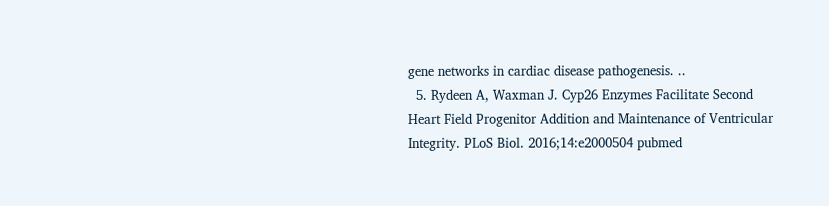gene networks in cardiac disease pathogenesis. ..
  5. Rydeen A, Waxman J. Cyp26 Enzymes Facilitate Second Heart Field Progenitor Addition and Maintenance of Ventricular Integrity. PLoS Biol. 2016;14:e2000504 pubmed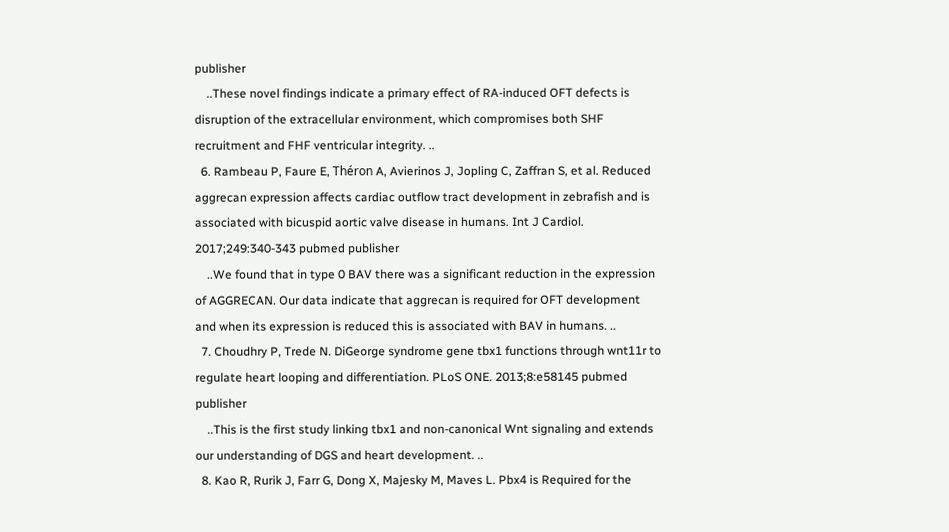publisher
    ..These novel findings indicate a primary effect of RA-induced OFT defects is disruption of the extracellular environment, which compromises both SHF recruitment and FHF ventricular integrity. ..
  6. Rambeau P, Faure E, Théron A, Avierinos J, Jopling C, Zaffran S, et al. Reduced aggrecan expression affects cardiac outflow tract development in zebrafish and is associated with bicuspid aortic valve disease in humans. Int J Cardiol. 2017;249:340-343 pubmed publisher
    ..We found that in type 0 BAV there was a significant reduction in the expression of AGGRECAN. Our data indicate that aggrecan is required for OFT development and when its expression is reduced this is associated with BAV in humans. ..
  7. Choudhry P, Trede N. DiGeorge syndrome gene tbx1 functions through wnt11r to regulate heart looping and differentiation. PLoS ONE. 2013;8:e58145 pubmed publisher
    ..This is the first study linking tbx1 and non-canonical Wnt signaling and extends our understanding of DGS and heart development. ..
  8. Kao R, Rurik J, Farr G, Dong X, Majesky M, Maves L. Pbx4 is Required for the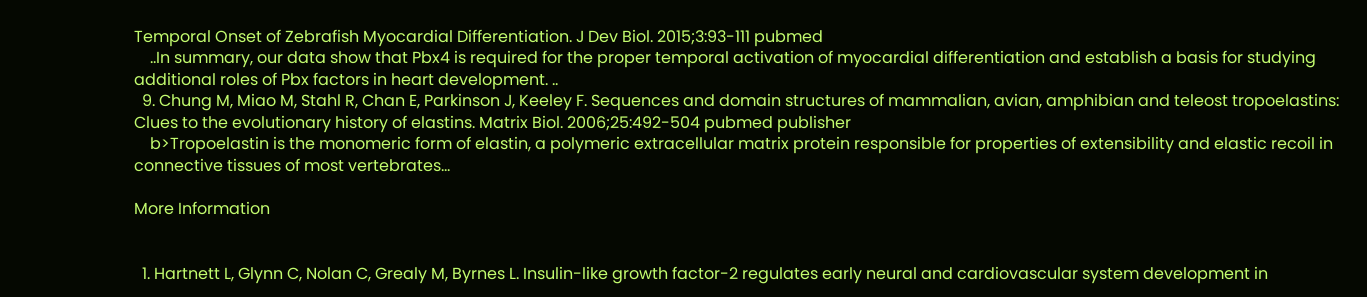Temporal Onset of Zebrafish Myocardial Differentiation. J Dev Biol. 2015;3:93-111 pubmed
    ..In summary, our data show that Pbx4 is required for the proper temporal activation of myocardial differentiation and establish a basis for studying additional roles of Pbx factors in heart development. ..
  9. Chung M, Miao M, Stahl R, Chan E, Parkinson J, Keeley F. Sequences and domain structures of mammalian, avian, amphibian and teleost tropoelastins: Clues to the evolutionary history of elastins. Matrix Biol. 2006;25:492-504 pubmed publisher
    b>Tropoelastin is the monomeric form of elastin, a polymeric extracellular matrix protein responsible for properties of extensibility and elastic recoil in connective tissues of most vertebrates...

More Information


  1. Hartnett L, Glynn C, Nolan C, Grealy M, Byrnes L. Insulin-like growth factor-2 regulates early neural and cardiovascular system development in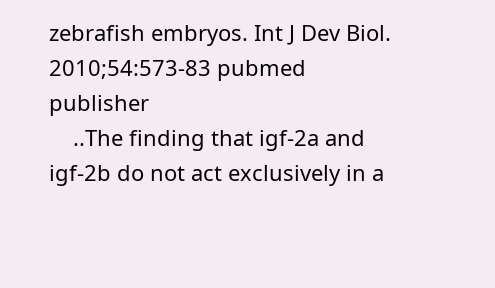zebrafish embryos. Int J Dev Biol. 2010;54:573-83 pubmed publisher
    ..The finding that igf-2a and igf-2b do not act exclusively in a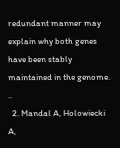redundant manner may explain why both genes have been stably maintained in the genome. ..
  2. Mandal A, Holowiecki A,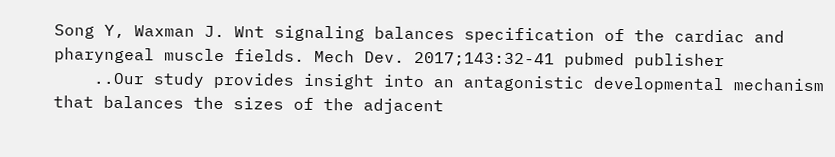Song Y, Waxman J. Wnt signaling balances specification of the cardiac and pharyngeal muscle fields. Mech Dev. 2017;143:32-41 pubmed publisher
    ..Our study provides insight into an antagonistic developmental mechanism that balances the sizes of the adjacent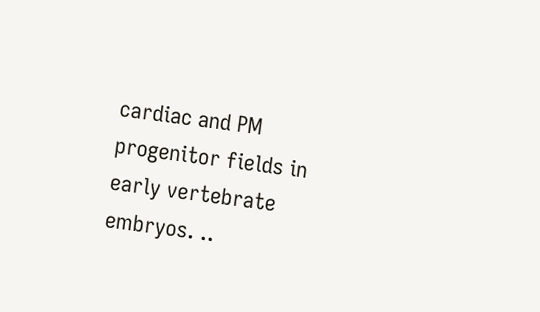cardiac and PM progenitor fields in early vertebrate embryos. ..